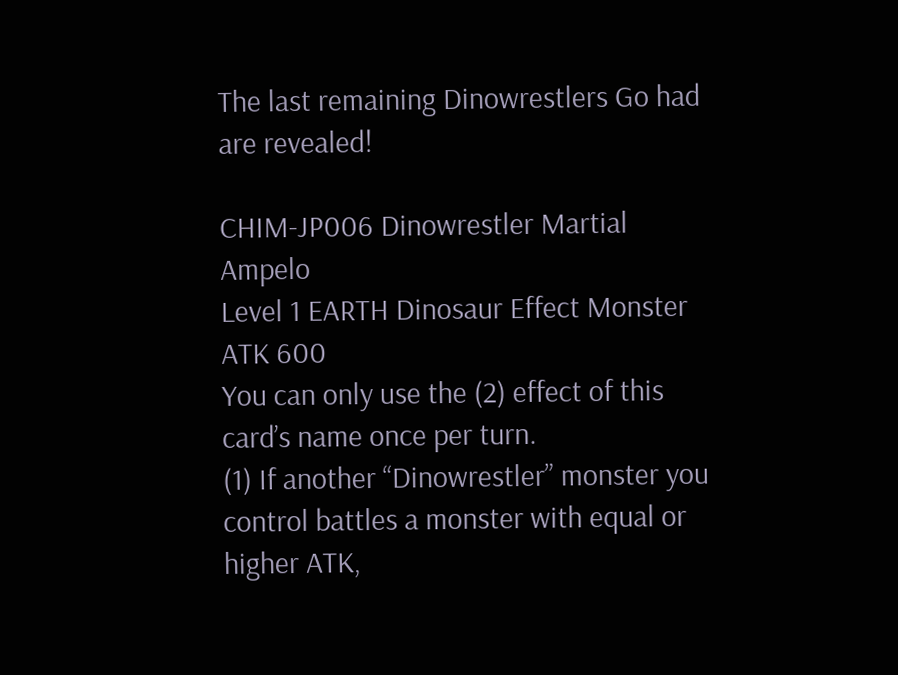The last remaining Dinowrestlers Go had are revealed!

CHIM-JP006 Dinowrestler Martial Ampelo
Level 1 EARTH Dinosaur Effect Monster
ATK 600
You can only use the (2) effect of this card’s name once per turn.
(1) If another “Dinowrestler” monster you control battles a monster with equal or higher ATK,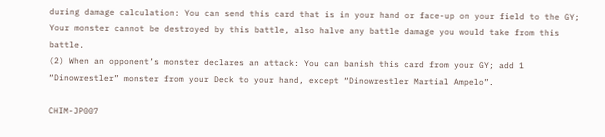during damage calculation: You can send this card that is in your hand or face-up on your field to the GY; Your monster cannot be destroyed by this battle, also halve any battle damage you would take from this battle.
(2) When an opponent’s monster declares an attack: You can banish this card from your GY; add 1 “Dinowrestler” monster from your Deck to your hand, except “Dinowrestler Martial Ampelo”.

CHIM-JP007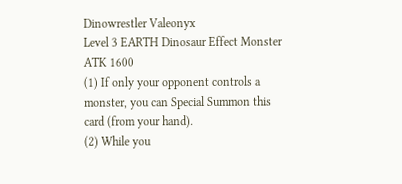Dinowrestler Valeonyx
Level 3 EARTH Dinosaur Effect Monster
ATK 1600
(1) If only your opponent controls a monster, you can Special Summon this card (from your hand).
(2) While you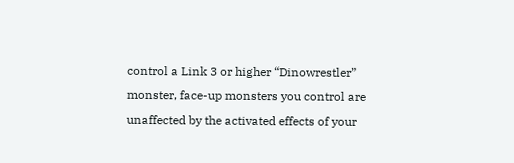control a Link 3 or higher “Dinowrestler” monster, face-up monsters you control are unaffected by the activated effects of your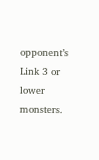opponent’s Link 3 or lower monsters.